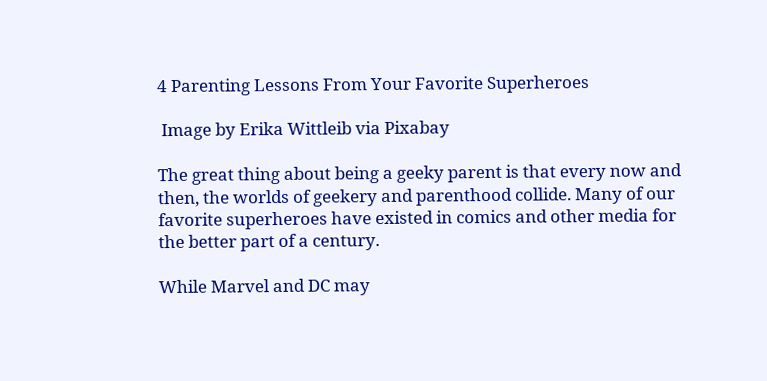4 Parenting Lessons From Your Favorite Superheroes

 Image by Erika Wittleib via Pixabay

The great thing about being a geeky parent is that every now and then, the worlds of geekery and parenthood collide. Many of our favorite superheroes have existed in comics and other media for the better part of a century.

While Marvel and DC may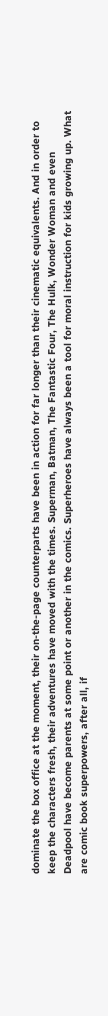dominate the box office at the moment, their on-the-page counterparts have been in action for far longer than their cinematic equivalents. And in order to keep the characters fresh, their adventures have moved with the times. Superman, Batman, The Fantastic Four, The Hulk, Wonder Woman and even Deadpool have become parents at some point or another in the comics. Superheroes have always been a tool for moral instruction for kids growing up. What are comic book superpowers, after all, if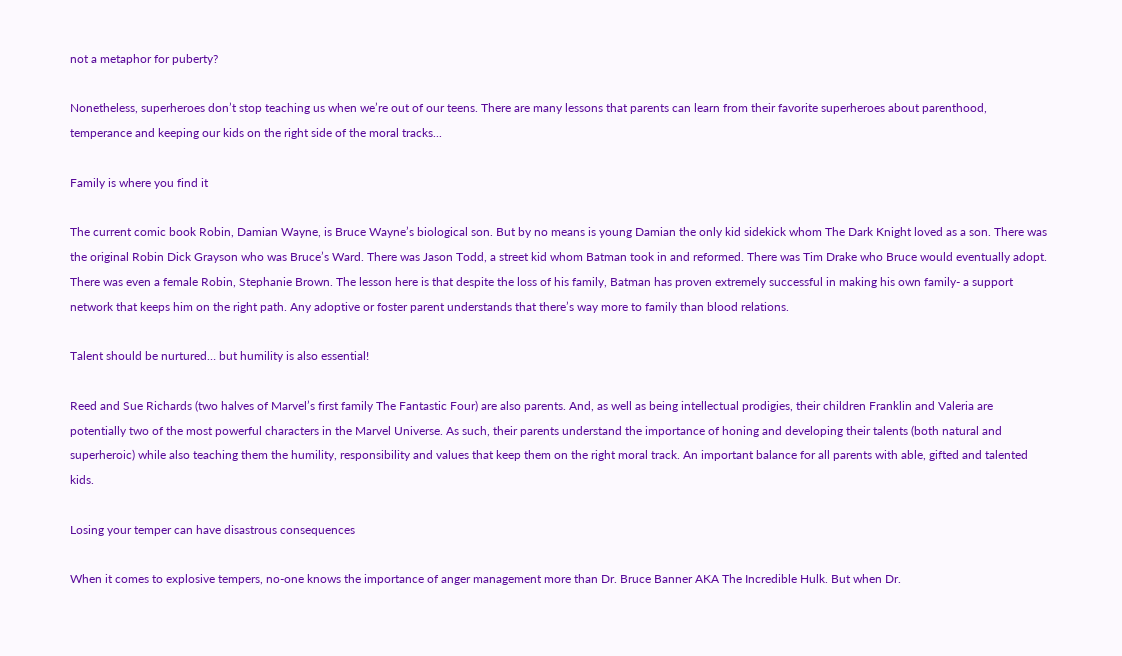not a metaphor for puberty?

Nonetheless, superheroes don’t stop teaching us when we’re out of our teens. There are many lessons that parents can learn from their favorite superheroes about parenthood, temperance and keeping our kids on the right side of the moral tracks...

Family is where you find it

The current comic book Robin, Damian Wayne, is Bruce Wayne’s biological son. But by no means is young Damian the only kid sidekick whom The Dark Knight loved as a son. There was the original Robin Dick Grayson who was Bruce’s Ward. There was Jason Todd, a street kid whom Batman took in and reformed. There was Tim Drake who Bruce would eventually adopt. There was even a female Robin, Stephanie Brown. The lesson here is that despite the loss of his family, Batman has proven extremely successful in making his own family- a support network that keeps him on the right path. Any adoptive or foster parent understands that there’s way more to family than blood relations.

Talent should be nurtured… but humility is also essential!

Reed and Sue Richards (two halves of Marvel’s first family The Fantastic Four) are also parents. And, as well as being intellectual prodigies, their children Franklin and Valeria are potentially two of the most powerful characters in the Marvel Universe. As such, their parents understand the importance of honing and developing their talents (both natural and superheroic) while also teaching them the humility, responsibility and values that keep them on the right moral track. An important balance for all parents with able, gifted and talented kids.

Losing your temper can have disastrous consequences

When it comes to explosive tempers, no-one knows the importance of anger management more than Dr. Bruce Banner AKA The Incredible Hulk. But when Dr.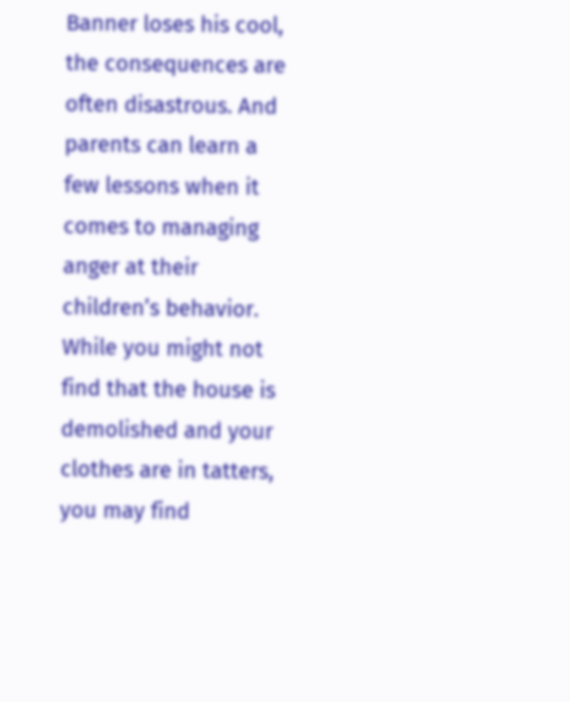Banner loses his cool, the consequences are often disastrous. And parents can learn a few lessons when it comes to managing anger at their children’s behavior. While you might not find that the house is demolished and your clothes are in tatters, you may find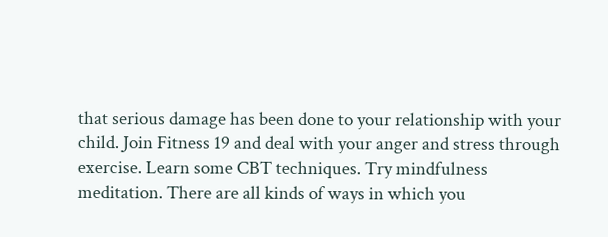that serious damage has been done to your relationship with your child. Join Fitness 19 and deal with your anger and stress through exercise. Learn some CBT techniques. Try mindfulness meditation. There are all kinds of ways in which you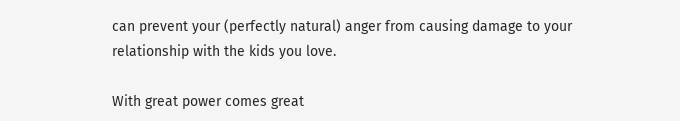can prevent your (perfectly natural) anger from causing damage to your relationship with the kids you love.

With great power comes great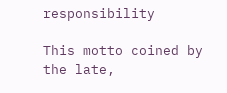responsibility

This motto coined by the late,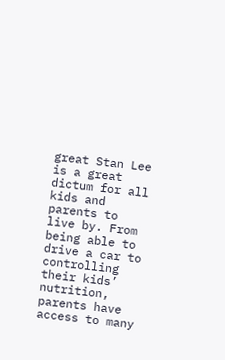great Stan Lee is a great dictum for all kids and parents to live by. From being able to drive a car to controlling their kids’ nutrition, parents have access to many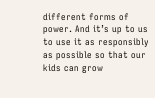different forms of power. And it’s up to us to use it as responsibly as possible so that our kids can grow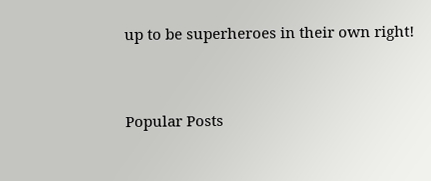up to be superheroes in their own right!


Popular Posts